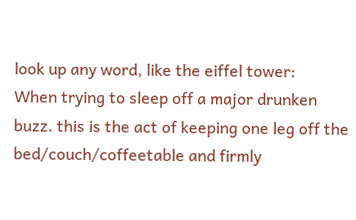look up any word, like the eiffel tower:
When trying to sleep off a major drunken buzz. this is the act of keeping one leg off the bed/couch/coffeetable and firmly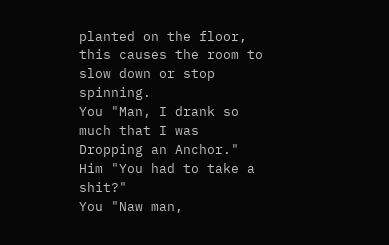planted on the floor, this causes the room to slow down or stop spinning.
You "Man, I drank so much that I was Dropping an Anchor."
Him "You had to take a shit?"
You "Naw man,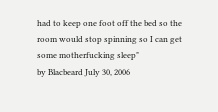had to keep one foot off the bed so the room would stop spinning so I can get some motherfucking sleep"
by Blacbeard July 30, 2006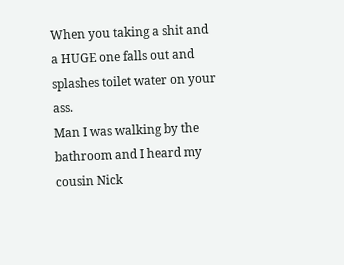When you taking a shit and a HUGE one falls out and splashes toilet water on your ass.
Man I was walking by the bathroom and I heard my cousin Nick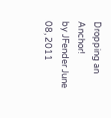Dropping an Anchor!
by JFender June 08, 2011